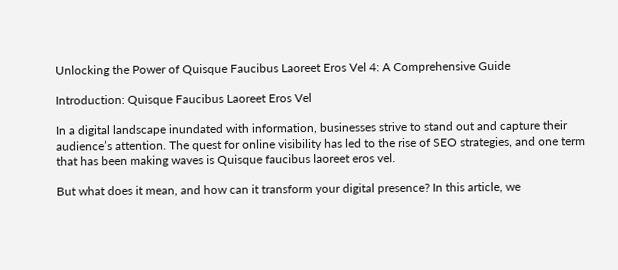Unlocking the Power of Quisque Faucibus Laoreet Eros Vel 4: A Comprehensive Guide

Introduction: Quisque Faucibus Laoreet Eros Vel

In a digital landscape inundated with information, businesses strive to stand out and capture their audience’s attention. The quest for online visibility has led to the rise of SEO strategies, and one term that has been making waves is Quisque faucibus laoreet eros vel.

But what does it mean, and how can it transform your digital presence? In this article, we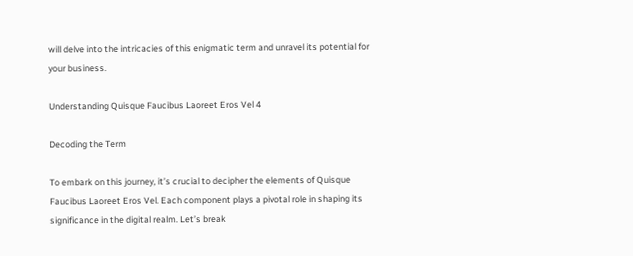will delve into the intricacies of this enigmatic term and unravel its potential for your business.

Understanding Quisque Faucibus Laoreet Eros Vel 4

Decoding the Term

To embark on this journey, it’s crucial to decipher the elements of Quisque Faucibus Laoreet Eros Vel. Each component plays a pivotal role in shaping its significance in the digital realm. Let’s break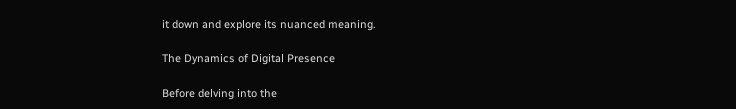it down and explore its nuanced meaning.

The Dynamics of Digital Presence

Before delving into the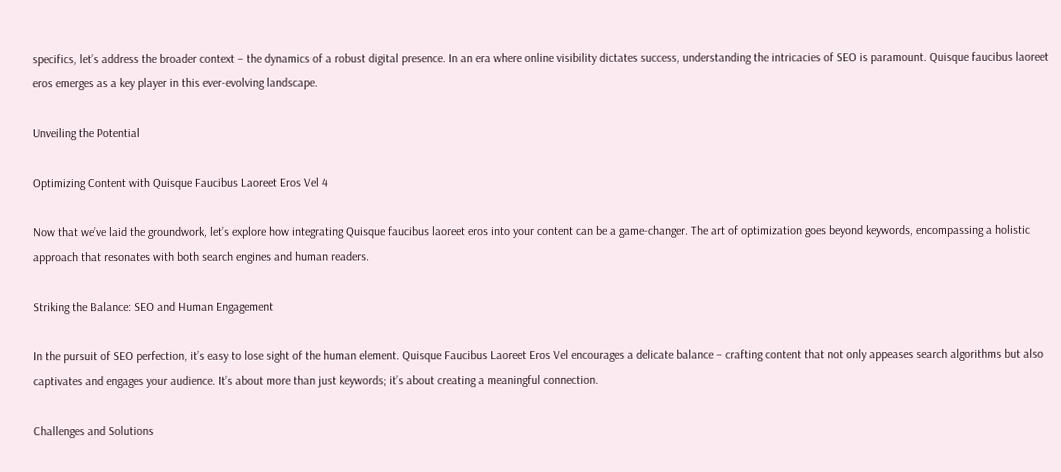specifics, let’s address the broader context – the dynamics of a robust digital presence. In an era where online visibility dictates success, understanding the intricacies of SEO is paramount. Quisque faucibus laoreet eros emerges as a key player in this ever-evolving landscape.

Unveiling the Potential

Optimizing Content with Quisque Faucibus Laoreet Eros Vel 4

Now that we’ve laid the groundwork, let’s explore how integrating Quisque faucibus laoreet eros into your content can be a game-changer. The art of optimization goes beyond keywords, encompassing a holistic approach that resonates with both search engines and human readers.

Striking the Balance: SEO and Human Engagement

In the pursuit of SEO perfection, it’s easy to lose sight of the human element. Quisque Faucibus Laoreet Eros Vel encourages a delicate balance – crafting content that not only appeases search algorithms but also captivates and engages your audience. It’s about more than just keywords; it’s about creating a meaningful connection.

Challenges and Solutions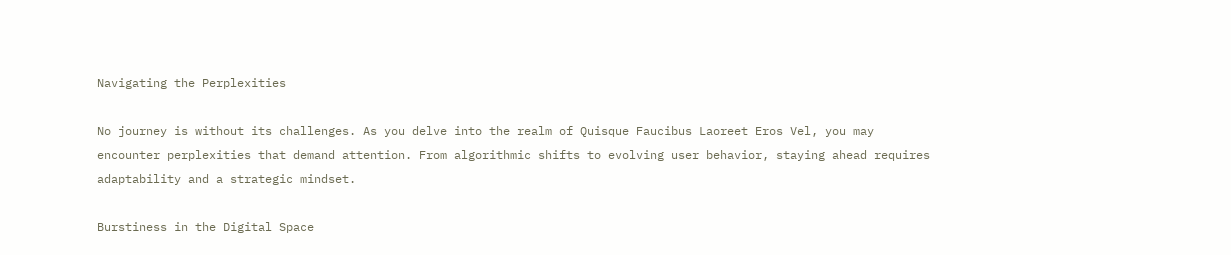Navigating the Perplexities

No journey is without its challenges. As you delve into the realm of Quisque Faucibus Laoreet Eros Vel, you may encounter perplexities that demand attention. From algorithmic shifts to evolving user behavior, staying ahead requires adaptability and a strategic mindset.

Burstiness in the Digital Space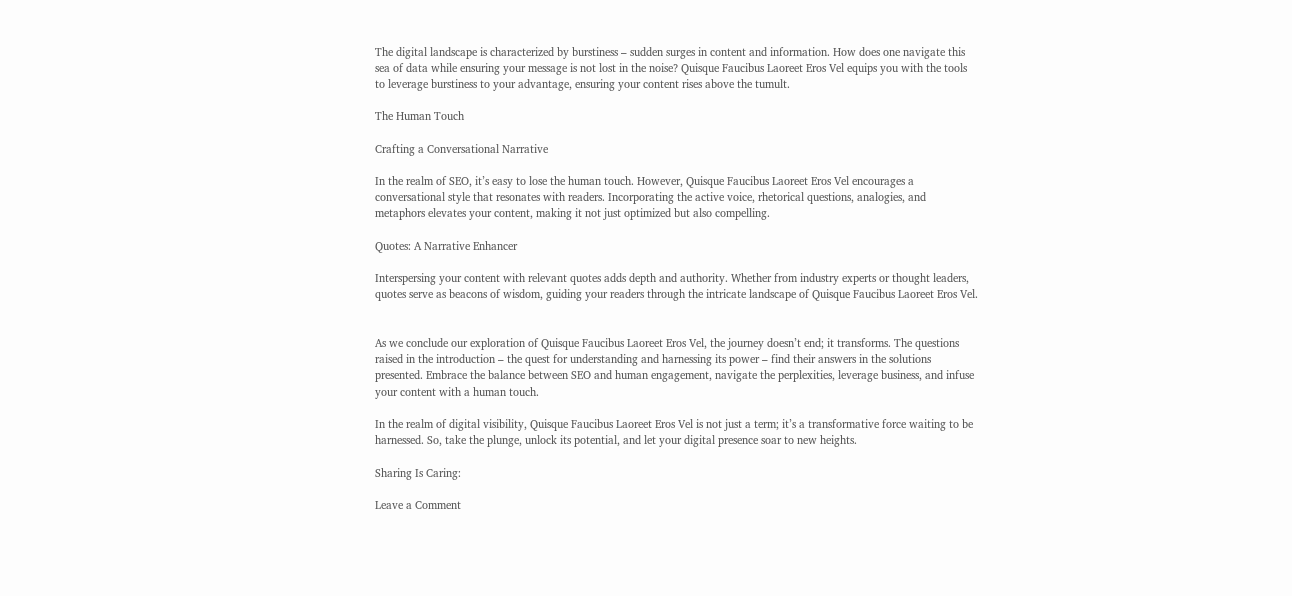The digital landscape is characterized by burstiness – sudden surges in content and information. How does one navigate this sea of data while ensuring your message is not lost in the noise? Quisque Faucibus Laoreet Eros Vel equips you with the tools to leverage burstiness to your advantage, ensuring your content rises above the tumult.

The Human Touch

Crafting a Conversational Narrative

In the realm of SEO, it’s easy to lose the human touch. However, Quisque Faucibus Laoreet Eros Vel encourages a conversational style that resonates with readers. Incorporating the active voice, rhetorical questions, analogies, and metaphors elevates your content, making it not just optimized but also compelling.

Quotes: A Narrative Enhancer

Interspersing your content with relevant quotes adds depth and authority. Whether from industry experts or thought leaders, quotes serve as beacons of wisdom, guiding your readers through the intricate landscape of Quisque Faucibus Laoreet Eros Vel.


As we conclude our exploration of Quisque Faucibus Laoreet Eros Vel, the journey doesn’t end; it transforms. The questions raised in the introduction – the quest for understanding and harnessing its power – find their answers in the solutions presented. Embrace the balance between SEO and human engagement, navigate the perplexities, leverage business, and infuse your content with a human touch.

In the realm of digital visibility, Quisque Faucibus Laoreet Eros Vel is not just a term; it’s a transformative force waiting to be harnessed. So, take the plunge, unlock its potential, and let your digital presence soar to new heights.

Sharing Is Caring:

Leave a Comment